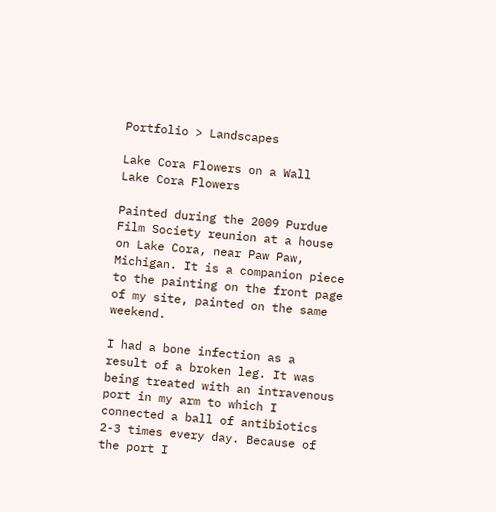Portfolio > Landscapes

Lake Cora Flowers on a Wall
Lake Cora Flowers

Painted during the 2009 Purdue Film Society reunion at a house on Lake Cora, near Paw Paw, Michigan. It is a companion piece to the painting on the front page of my site, painted on the same weekend.

I had a bone infection as a result of a broken leg. It was being treated with an intravenous port in my arm to which I connected a ball of antibiotics 2-3 times every day. Because of the port I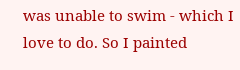was unable to swim - which I love to do. So I painted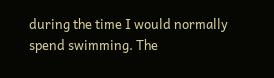during the time I would normally spend swimming. The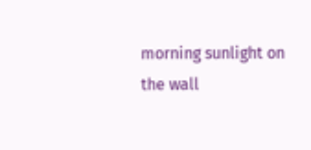morning sunlight on the wall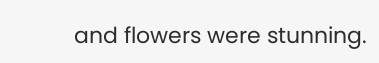and flowers were stunning.